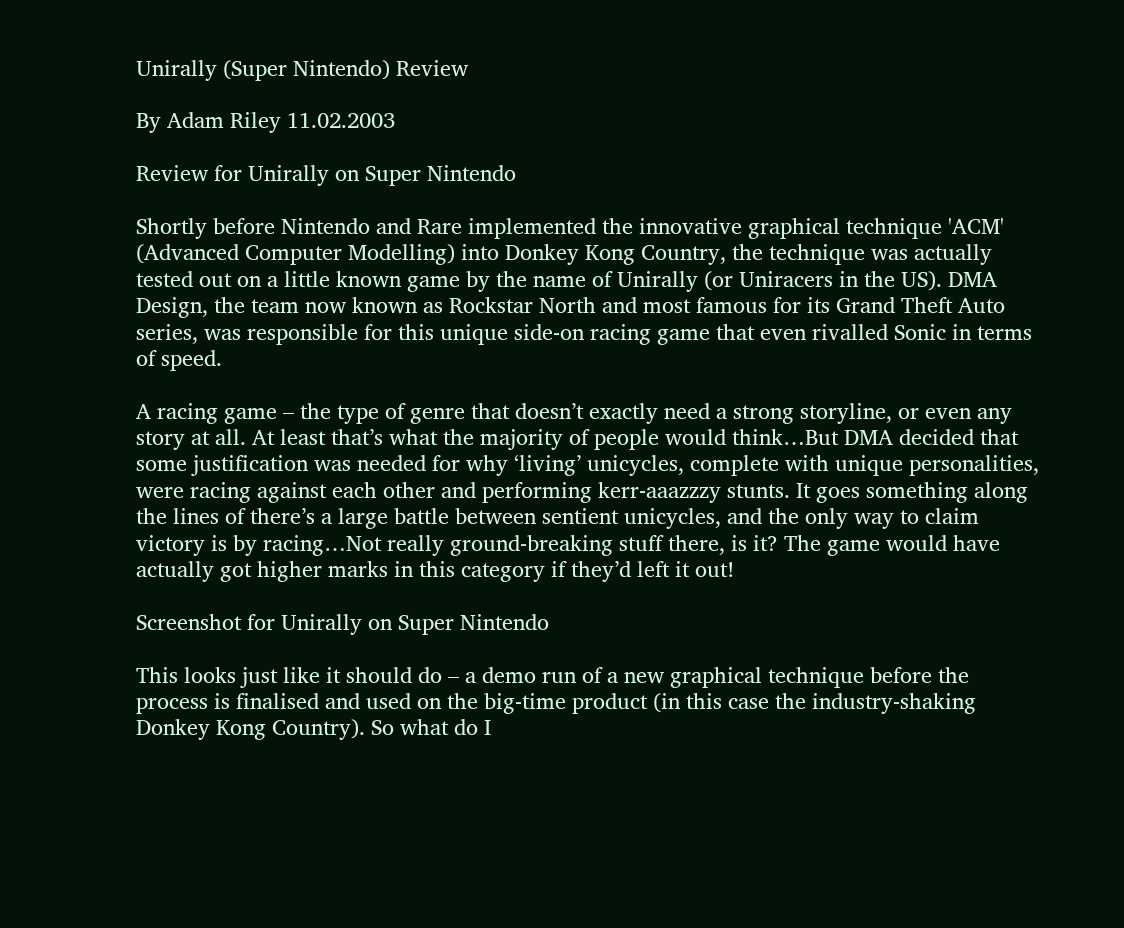Unirally (Super Nintendo) Review

By Adam Riley 11.02.2003

Review for Unirally on Super Nintendo

Shortly before Nintendo and Rare implemented the innovative graphical technique 'ACM' (Advanced Computer Modelling) into Donkey Kong Country, the technique was actually tested out on a little known game by the name of Unirally (or Uniracers in the US). DMA Design, the team now known as Rockstar North and most famous for its Grand Theft Auto series, was responsible for this unique side-on racing game that even rivalled Sonic in terms of speed.

A racing game – the type of genre that doesn’t exactly need a strong storyline, or even any story at all. At least that’s what the majority of people would think…But DMA decided that some justification was needed for why ‘living’ unicycles, complete with unique personalities, were racing against each other and performing kerr-aaazzzy stunts. It goes something along the lines of there’s a large battle between sentient unicycles, and the only way to claim victory is by racing…Not really ground-breaking stuff there, is it? The game would have actually got higher marks in this category if they’d left it out!

Screenshot for Unirally on Super Nintendo

This looks just like it should do – a demo run of a new graphical technique before the process is finalised and used on the big-time product (in this case the industry-shaking Donkey Kong Country). So what do I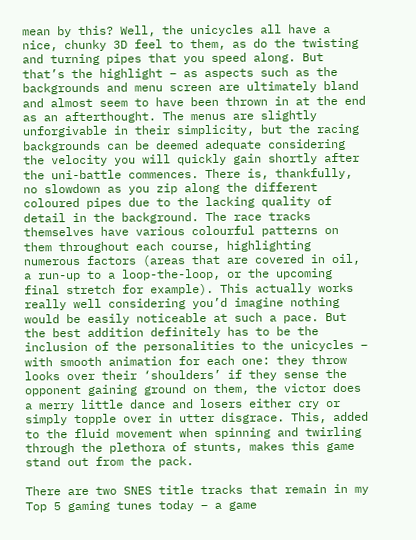mean by this? Well, the unicycles all have a nice, chunky 3D feel to them, as do the twisting and turning pipes that you speed along. But that’s the highlight – as aspects such as the backgrounds and menu screen are ultimately bland and almost seem to have been thrown in at the end as an afterthought. The menus are slightly unforgivable in their simplicity, but the racing backgrounds can be deemed adequate considering the velocity you will quickly gain shortly after the uni-battle commences. There is, thankfully, no slowdown as you zip along the different coloured pipes due to the lacking quality of detail in the background. The race tracks themselves have various colourful patterns on them throughout each course, highlighting numerous factors (areas that are covered in oil, a run-up to a loop-the-loop, or the upcoming final stretch for example). This actually works really well considering you’d imagine nothing would be easily noticeable at such a pace. But the best addition definitely has to be the inclusion of the personalities to the unicycles – with smooth animation for each one: they throw looks over their ‘shoulders’ if they sense the opponent gaining ground on them, the victor does a merry little dance and losers either cry or simply topple over in utter disgrace. This, added to the fluid movement when spinning and twirling through the plethora of stunts, makes this game stand out from the pack.

There are two SNES title tracks that remain in my Top 5 gaming tunes today – a game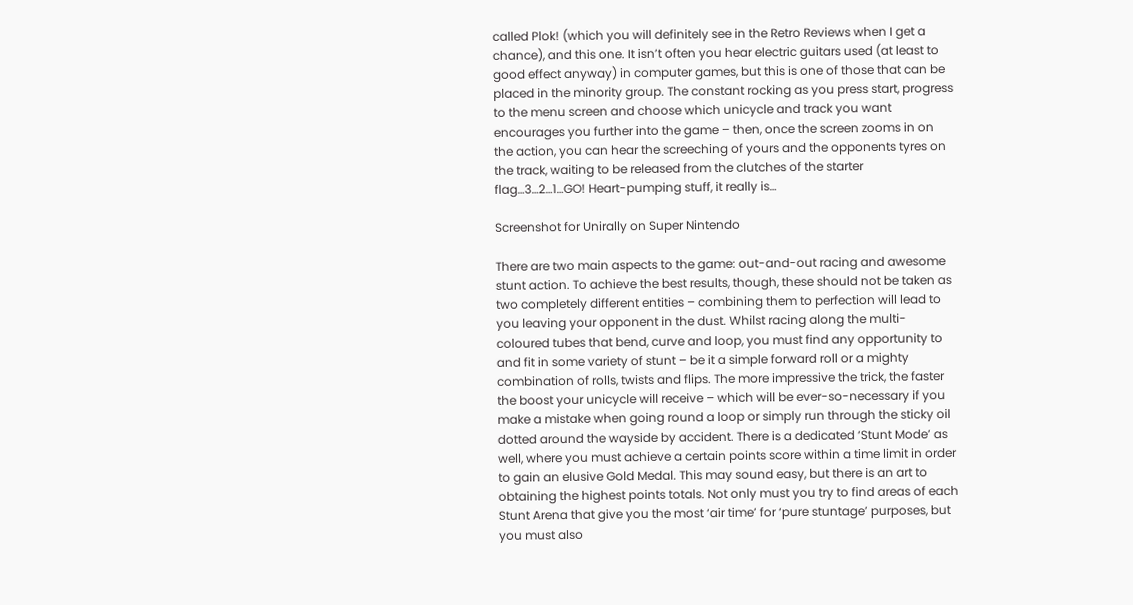called Plok! (which you will definitely see in the Retro Reviews when I get a chance), and this one. It isn’t often you hear electric guitars used (at least to good effect anyway) in computer games, but this is one of those that can be placed in the minority group. The constant rocking as you press start, progress to the menu screen and choose which unicycle and track you want encourages you further into the game – then, once the screen zooms in on the action, you can hear the screeching of yours and the opponents tyres on the track, waiting to be released from the clutches of the starter flag…3…2…1…GO! Heart-pumping stuff, it really is…

Screenshot for Unirally on Super Nintendo

There are two main aspects to the game: out-and-out racing and awesome stunt action. To achieve the best results, though, these should not be taken as two completely different entities – combining them to perfection will lead to you leaving your opponent in the dust. Whilst racing along the multi-coloured tubes that bend, curve and loop, you must find any opportunity to and fit in some variety of stunt – be it a simple forward roll or a mighty combination of rolls, twists and flips. The more impressive the trick, the faster the boost your unicycle will receive – which will be ever-so-necessary if you make a mistake when going round a loop or simply run through the sticky oil dotted around the wayside by accident. There is a dedicated ‘Stunt Mode’ as well, where you must achieve a certain points score within a time limit in order to gain an elusive Gold Medal. This may sound easy, but there is an art to obtaining the highest points totals. Not only must you try to find areas of each Stunt Arena that give you the most ‘air time’ for ‘pure stuntage’ purposes, but you must also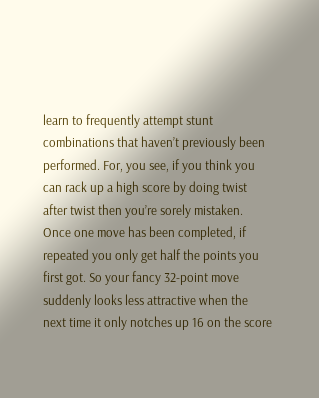learn to frequently attempt stunt combinations that haven’t previously been performed. For, you see, if you think you can rack up a high score by doing twist after twist then you’re sorely mistaken. Once one move has been completed, if repeated you only get half the points you first got. So your fancy 32-point move suddenly looks less attractive when the next time it only notches up 16 on the score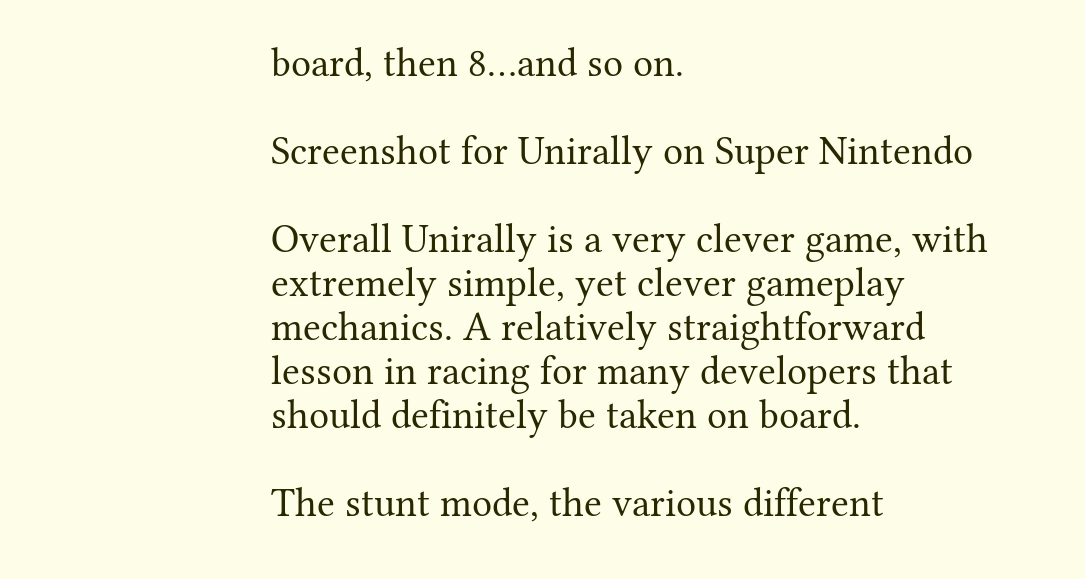board, then 8…and so on.

Screenshot for Unirally on Super Nintendo

Overall Unirally is a very clever game, with extremely simple, yet clever gameplay mechanics. A relatively straightforward lesson in racing for many developers that should definitely be taken on board.

The stunt mode, the various different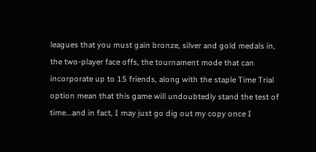leagues that you must gain bronze, silver and gold medals in, the two-player face offs, the tournament mode that can incorporate up to 15 friends, along with the staple Time Trial option mean that this game will undoubtedly stand the test of time...and in fact, I may just go dig out my copy once I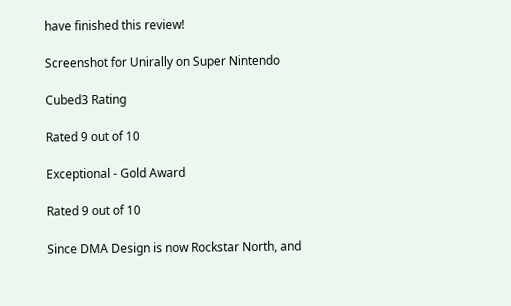have finished this review!

Screenshot for Unirally on Super Nintendo

Cubed3 Rating

Rated 9 out of 10

Exceptional - Gold Award

Rated 9 out of 10

Since DMA Design is now Rockstar North, and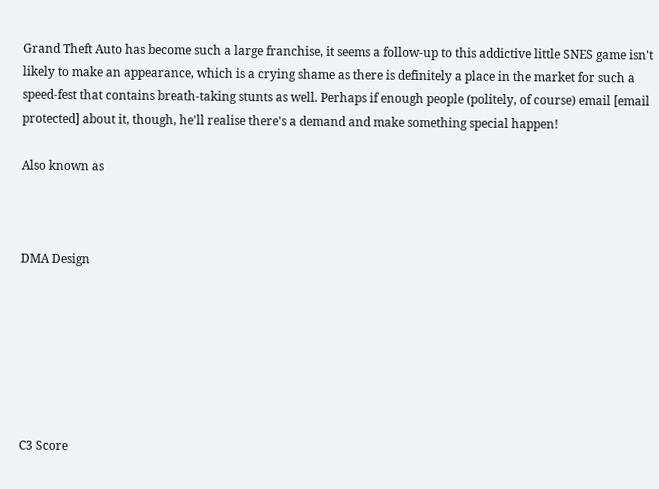Grand Theft Auto has become such a large franchise, it seems a follow-up to this addictive little SNES game isn't likely to make an appearance, which is a crying shame as there is definitely a place in the market for such a speed-fest that contains breath-taking stunts as well. Perhaps if enough people (politely, of course) email [email protected] about it, though, he'll realise there's a demand and make something special happen!

Also known as



DMA Design







C3 Score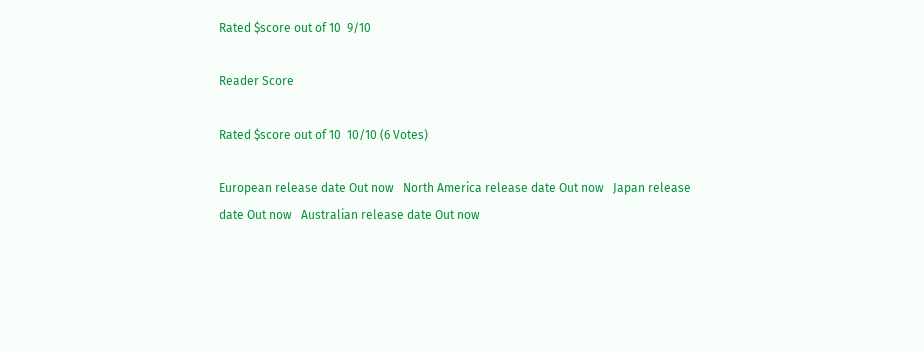Rated $score out of 10  9/10

Reader Score

Rated $score out of 10  10/10 (6 Votes)

European release date Out now   North America release date Out now   Japan release date Out now   Australian release date Out now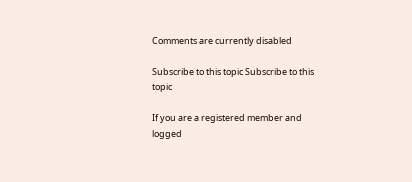Comments are currently disabled

Subscribe to this topic Subscribe to this topic

If you are a registered member and logged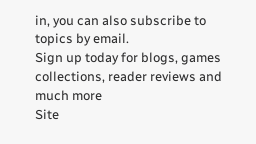in, you can also subscribe to topics by email.
Sign up today for blogs, games collections, reader reviews and much more
Site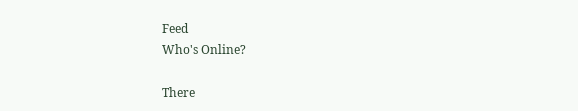Feed
Who's Online?

There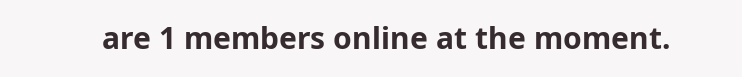are 1 members online at the moment.